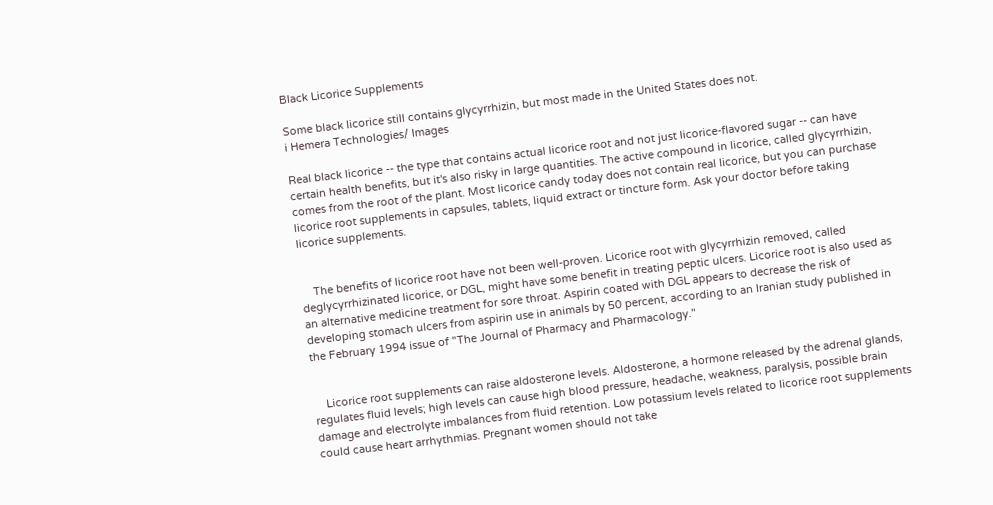Black Licorice Supplements

Some black licorice still contains glycyrrhizin, but most made in the United States does not.
i Hemera Technologies/ Images

Real black licorice -- the type that contains actual licorice root and not just licorice-flavored sugar -- can have certain health benefits, but it's also risky in large quantities. The active compound in licorice, called glycyrrhizin, comes from the root of the plant. Most licorice candy today does not contain real licorice, but you can purchase licorice root supplements in capsules, tablets, liquid extract or tincture form. Ask your doctor before taking licorice supplements.


    The benefits of licorice root have not been well-proven. Licorice root with glycyrrhizin removed, called deglycyrrhizinated licorice, or DGL, might have some benefit in treating peptic ulcers. Licorice root is also used as an alternative medicine treatment for sore throat. Aspirin coated with DGL appears to decrease the risk of developing stomach ulcers from aspirin use in animals by 50 percent, according to an Iranian study published in the February 1994 issue of "The Journal of Pharmacy and Pharmacology."


    Licorice root supplements can raise aldosterone levels. Aldosterone, a hormone released by the adrenal glands, regulates fluid levels; high levels can cause high blood pressure, headache, weakness, paralysis, possible brain damage and electrolyte imbalances from fluid retention. Low potassium levels related to licorice root supplements could cause heart arrhythmias. Pregnant women should not take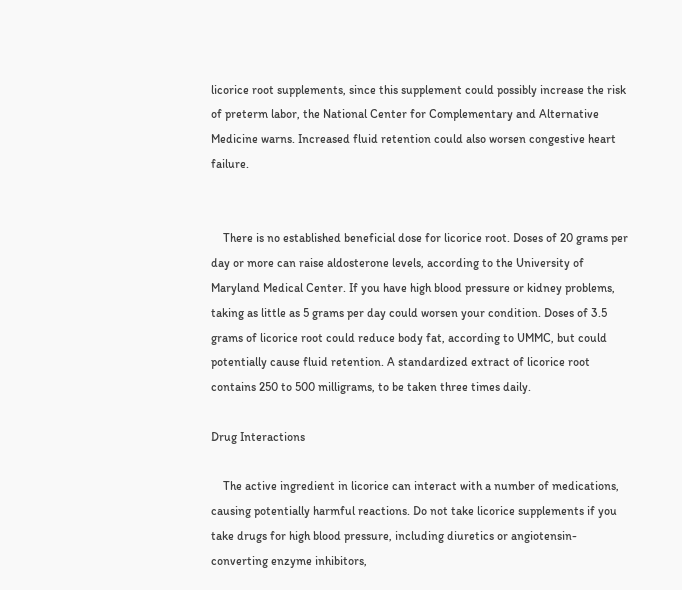licorice root supplements, since this supplement could possibly increase the risk of preterm labor, the National Center for Complementary and Alternative Medicine warns. Increased fluid retention could also worsen congestive heart failure.


    There is no established beneficial dose for licorice root. Doses of 20 grams per day or more can raise aldosterone levels, according to the University of Maryland Medical Center. If you have high blood pressure or kidney problems, taking as little as 5 grams per day could worsen your condition. Doses of 3.5 grams of licorice root could reduce body fat, according to UMMC, but could potentially cause fluid retention. A standardized extract of licorice root contains 250 to 500 milligrams, to be taken three times daily.

Drug Interactions

    The active ingredient in licorice can interact with a number of medications, causing potentially harmful reactions. Do not take licorice supplements if you take drugs for high blood pressure, including diuretics or angiotensin-converting enzyme inhibitors,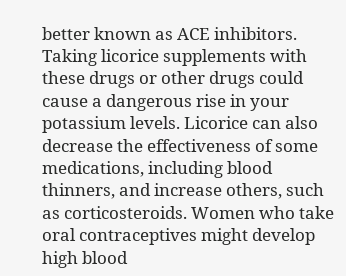better known as ACE inhibitors. Taking licorice supplements with these drugs or other drugs could cause a dangerous rise in your potassium levels. Licorice can also decrease the effectiveness of some medications, including blood thinners, and increase others, such as corticosteroids. Women who take oral contraceptives might develop high blood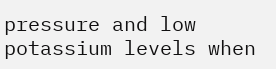pressure and low potassium levels when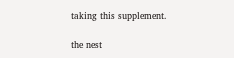taking this supplement.

the nest